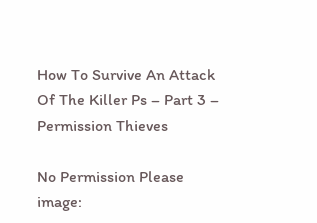How To Survive An Attack Of The Killer Ps – Part 3 – Permission Thieves

No Permission Please
image: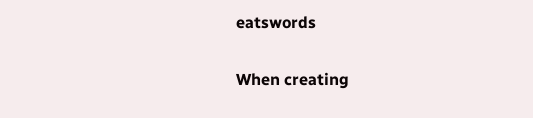eatswords

When creating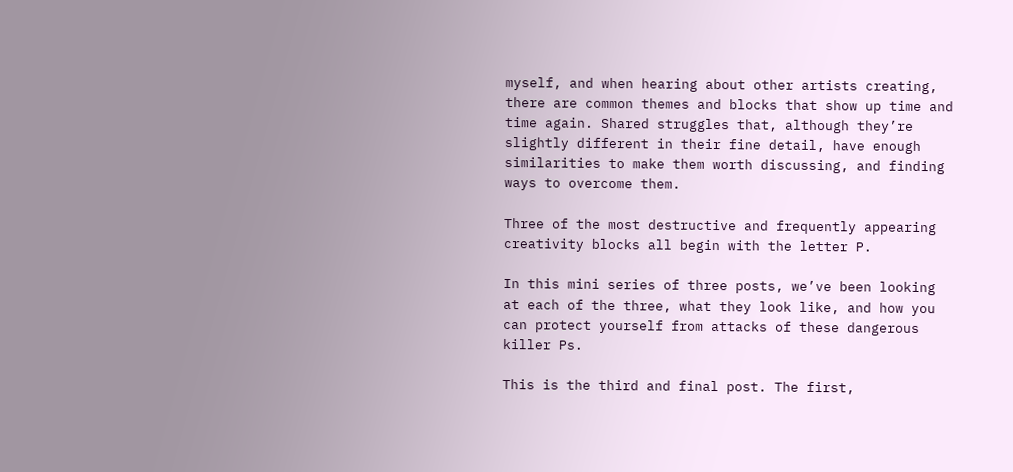myself, and when hearing about other artists creating, there are common themes and blocks that show up time and time again. Shared struggles that, although they’re slightly different in their fine detail, have enough similarities to make them worth discussing, and finding ways to overcome them.

Three of the most destructive and frequently appearing creativity blocks all begin with the letter P.

In this mini series of three posts, we’ve been looking at each of the three, what they look like, and how you can protect yourself from attacks of these dangerous killer Ps.

This is the third and final post. The first,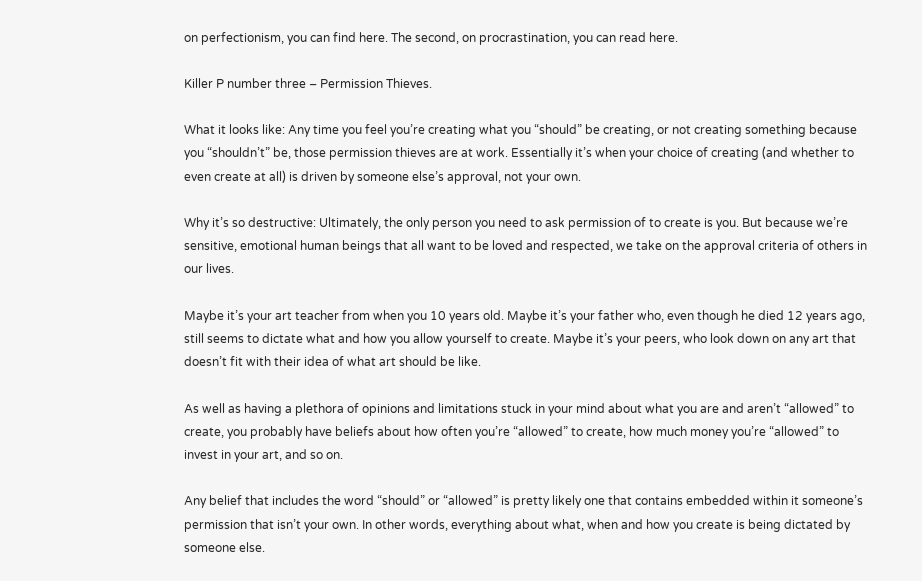on perfectionism, you can find here. The second, on procrastination, you can read here.

Killer P number three – Permission Thieves.

What it looks like: Any time you feel you’re creating what you “should” be creating, or not creating something because you “shouldn’t” be, those permission thieves are at work. Essentially it’s when your choice of creating (and whether to even create at all) is driven by someone else’s approval, not your own.

Why it’s so destructive: Ultimately, the only person you need to ask permission of to create is you. But because we’re sensitive, emotional human beings that all want to be loved and respected, we take on the approval criteria of others in our lives.

Maybe it’s your art teacher from when you 10 years old. Maybe it’s your father who, even though he died 12 years ago, still seems to dictate what and how you allow yourself to create. Maybe it’s your peers, who look down on any art that doesn’t fit with their idea of what art should be like.

As well as having a plethora of opinions and limitations stuck in your mind about what you are and aren’t “allowed” to create, you probably have beliefs about how often you’re “allowed” to create, how much money you’re “allowed” to invest in your art, and so on.

Any belief that includes the word “should” or “allowed” is pretty likely one that contains embedded within it someone’s permission that isn’t your own. In other words, everything about what, when and how you create is being dictated by someone else.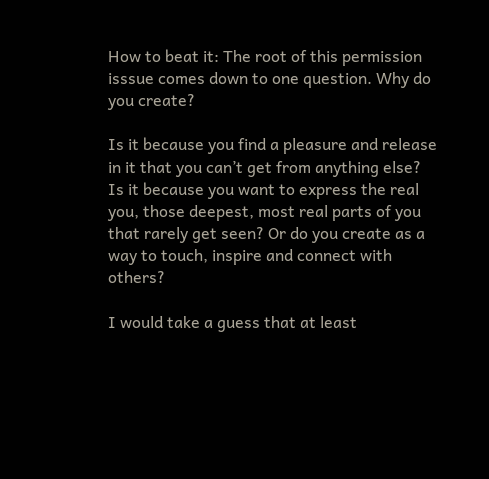How to beat it: The root of this permission isssue comes down to one question. Why do you create?

Is it because you find a pleasure and release in it that you can’t get from anything else? Is it because you want to express the real you, those deepest, most real parts of you that rarely get seen? Or do you create as a way to touch, inspire and connect with others?

I would take a guess that at least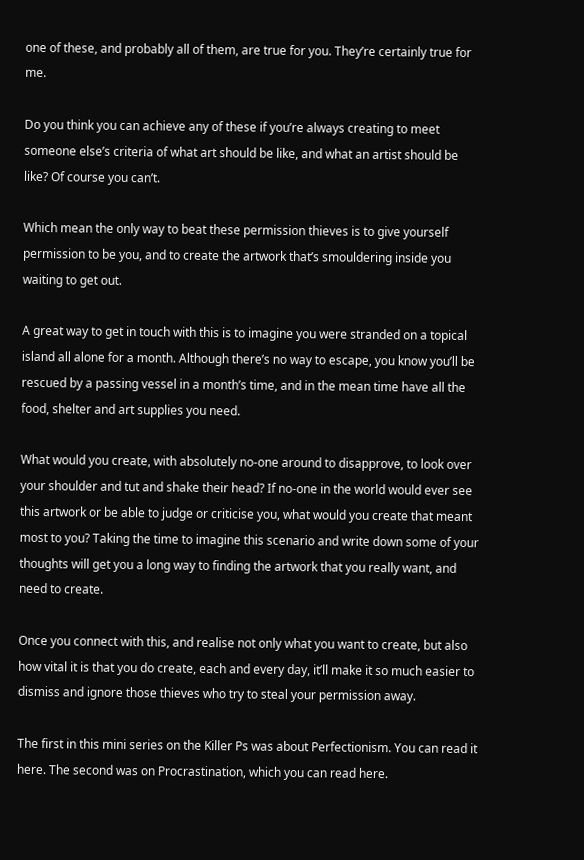one of these, and probably all of them, are true for you. They’re certainly true for me.

Do you think you can achieve any of these if you’re always creating to meet someone else’s criteria of what art should be like, and what an artist should be like? Of course you can’t.

Which mean the only way to beat these permission thieves is to give yourself permission to be you, and to create the artwork that’s smouldering inside you waiting to get out.

A great way to get in touch with this is to imagine you were stranded on a topical island all alone for a month. Although there’s no way to escape, you know you’ll be rescued by a passing vessel in a month’s time, and in the mean time have all the food, shelter and art supplies you need.

What would you create, with absolutely no-one around to disapprove, to look over your shoulder and tut and shake their head? If no-one in the world would ever see this artwork or be able to judge or criticise you, what would you create that meant most to you? Taking the time to imagine this scenario and write down some of your thoughts will get you a long way to finding the artwork that you really want, and need to create.

Once you connect with this, and realise not only what you want to create, but also how vital it is that you do create, each and every day, it’ll make it so much easier to dismiss and ignore those thieves who try to steal your permission away.

The first in this mini series on the Killer Ps was about Perfectionism. You can read it here. The second was on Procrastination, which you can read here.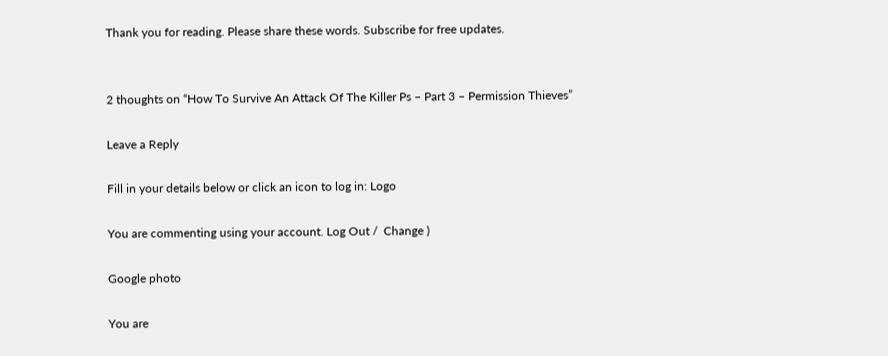Thank you for reading. Please share these words. Subscribe for free updates.


2 thoughts on “How To Survive An Attack Of The Killer Ps – Part 3 – Permission Thieves”

Leave a Reply

Fill in your details below or click an icon to log in: Logo

You are commenting using your account. Log Out /  Change )

Google photo

You are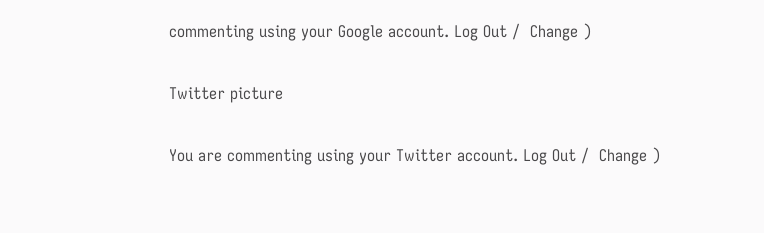commenting using your Google account. Log Out /  Change )

Twitter picture

You are commenting using your Twitter account. Log Out /  Change )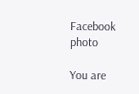Facebook photo

You are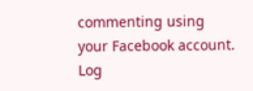commenting using your Facebook account. Log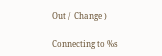Out /  Change )

Connecting to %s